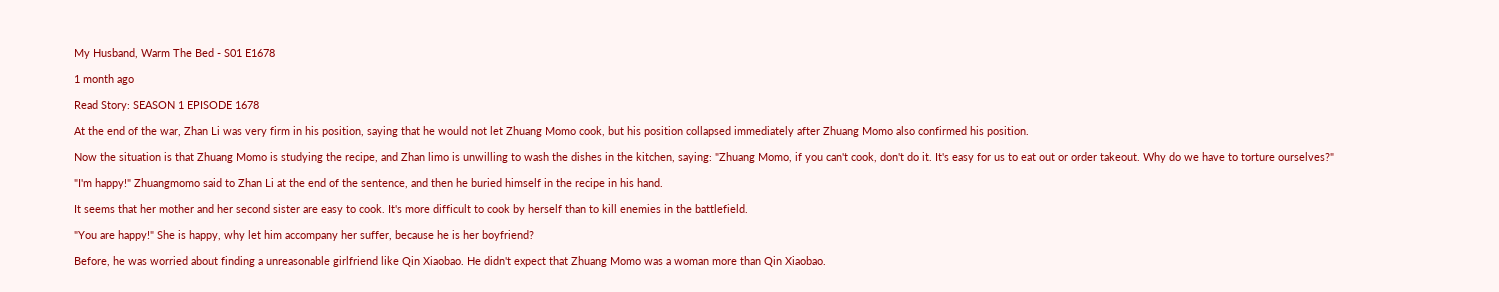My Husband, Warm The Bed - S01 E1678

1 month ago

Read Story: SEASON 1 EPISODE 1678

At the end of the war, Zhan Li was very firm in his position, saying that he would not let Zhuang Momo cook, but his position collapsed immediately after Zhuang Momo also confirmed his position.

Now the situation is that Zhuang Momo is studying the recipe, and Zhan limo is unwilling to wash the dishes in the kitchen, saying: "Zhuang Momo, if you can't cook, don't do it. It's easy for us to eat out or order takeout. Why do we have to torture ourselves?"

"I'm happy!" Zhuangmomo said to Zhan Li at the end of the sentence, and then he buried himself in the recipe in his hand.

It seems that her mother and her second sister are easy to cook. It's more difficult to cook by herself than to kill enemies in the battlefield.

"You are happy!" She is happy, why let him accompany her suffer, because he is her boyfriend?

Before, he was worried about finding a unreasonable girlfriend like Qin Xiaobao. He didn't expect that Zhuang Momo was a woman more than Qin Xiaobao.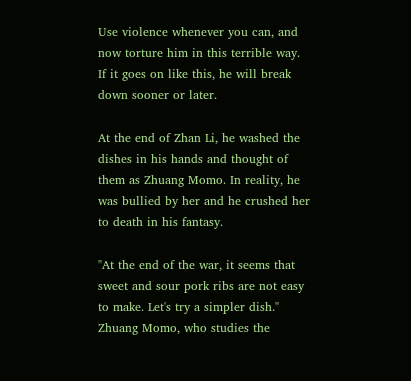Use violence whenever you can, and now torture him in this terrible way. If it goes on like this, he will break down sooner or later.

At the end of Zhan Li, he washed the dishes in his hands and thought of them as Zhuang Momo. In reality, he was bullied by her and he crushed her to death in his fantasy.

"At the end of the war, it seems that sweet and sour pork ribs are not easy to make. Let's try a simpler dish." Zhuang Momo, who studies the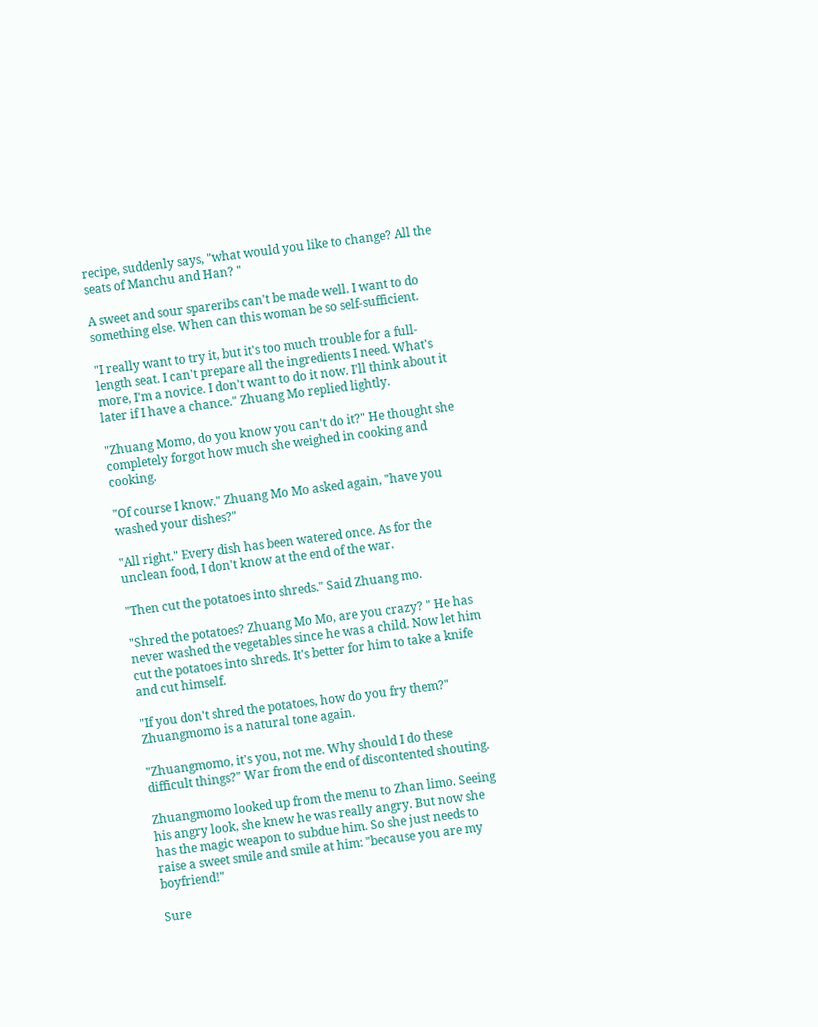recipe, suddenly says, "what would you like to change? All the seats of Manchu and Han? "

A sweet and sour spareribs can't be made well. I want to do something else. When can this woman be so self-sufficient.

"I really want to try it, but it's too much trouble for a full-length seat. I can't prepare all the ingredients I need. What's more, I'm a novice. I don't want to do it now. I'll think about it later if I have a chance." Zhuang Mo replied lightly.

"Zhuang Momo, do you know you can't do it?" He thought she completely forgot how much she weighed in cooking and cooking.

"Of course I know." Zhuang Mo Mo asked again, "have you washed your dishes?"

"All right." Every dish has been watered once. As for the unclean food, I don't know at the end of the war.

"Then cut the potatoes into shreds." Said Zhuang mo.

"Shred the potatoes? Zhuang Mo Mo, are you crazy? " He has never washed the vegetables since he was a child. Now let him cut the potatoes into shreds. It's better for him to take a knife and cut himself.

"If you don't shred the potatoes, how do you fry them?" Zhuangmomo is a natural tone again.

"Zhuangmomo, it's you, not me. Why should I do these difficult things?" War from the end of discontented shouting.

Zhuangmomo looked up from the menu to Zhan limo. Seeing his angry look, she knew he was really angry. But now she has the magic weapon to subdue him. So she just needs to raise a sweet smile and smile at him: "because you are my boyfriend!"

Sure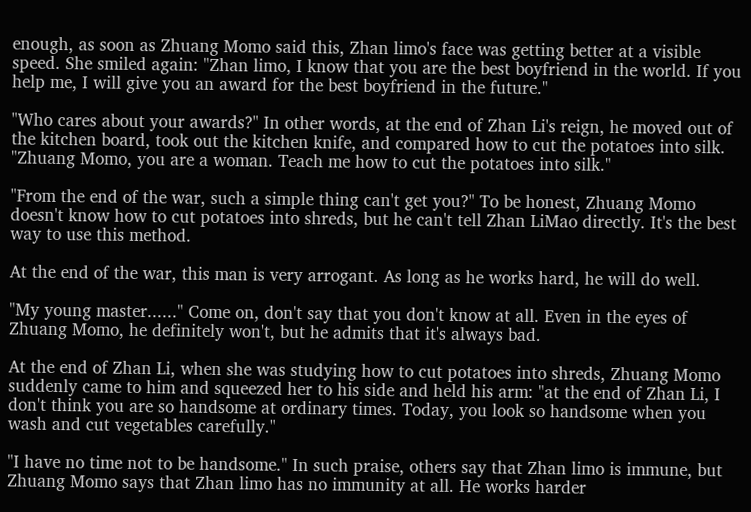enough, as soon as Zhuang Momo said this, Zhan limo's face was getting better at a visible speed. She smiled again: "Zhan limo, I know that you are the best boyfriend in the world. If you help me, I will give you an award for the best boyfriend in the future."

"Who cares about your awards?" In other words, at the end of Zhan Li's reign, he moved out of the kitchen board, took out the kitchen knife, and compared how to cut the potatoes into silk. "Zhuang Momo, you are a woman. Teach me how to cut the potatoes into silk."

"From the end of the war, such a simple thing can't get you?" To be honest, Zhuang Momo doesn't know how to cut potatoes into shreds, but he can't tell Zhan LiMao directly. It's the best way to use this method.

At the end of the war, this man is very arrogant. As long as he works hard, he will do well.

"My young master......" Come on, don't say that you don't know at all. Even in the eyes of Zhuang Momo, he definitely won't, but he admits that it's always bad.

At the end of Zhan Li, when she was studying how to cut potatoes into shreds, Zhuang Momo suddenly came to him and squeezed her to his side and held his arm: "at the end of Zhan Li, I don't think you are so handsome at ordinary times. Today, you look so handsome when you wash and cut vegetables carefully."

"I have no time not to be handsome." In such praise, others say that Zhan limo is immune, but Zhuang Momo says that Zhan limo has no immunity at all. He works harder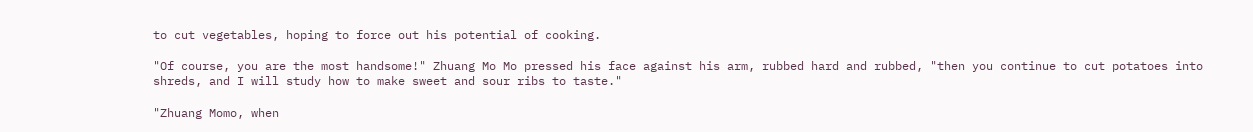to cut vegetables, hoping to force out his potential of cooking.

"Of course, you are the most handsome!" Zhuang Mo Mo pressed his face against his arm, rubbed hard and rubbed, "then you continue to cut potatoes into shreds, and I will study how to make sweet and sour ribs to taste."

"Zhuang Momo, when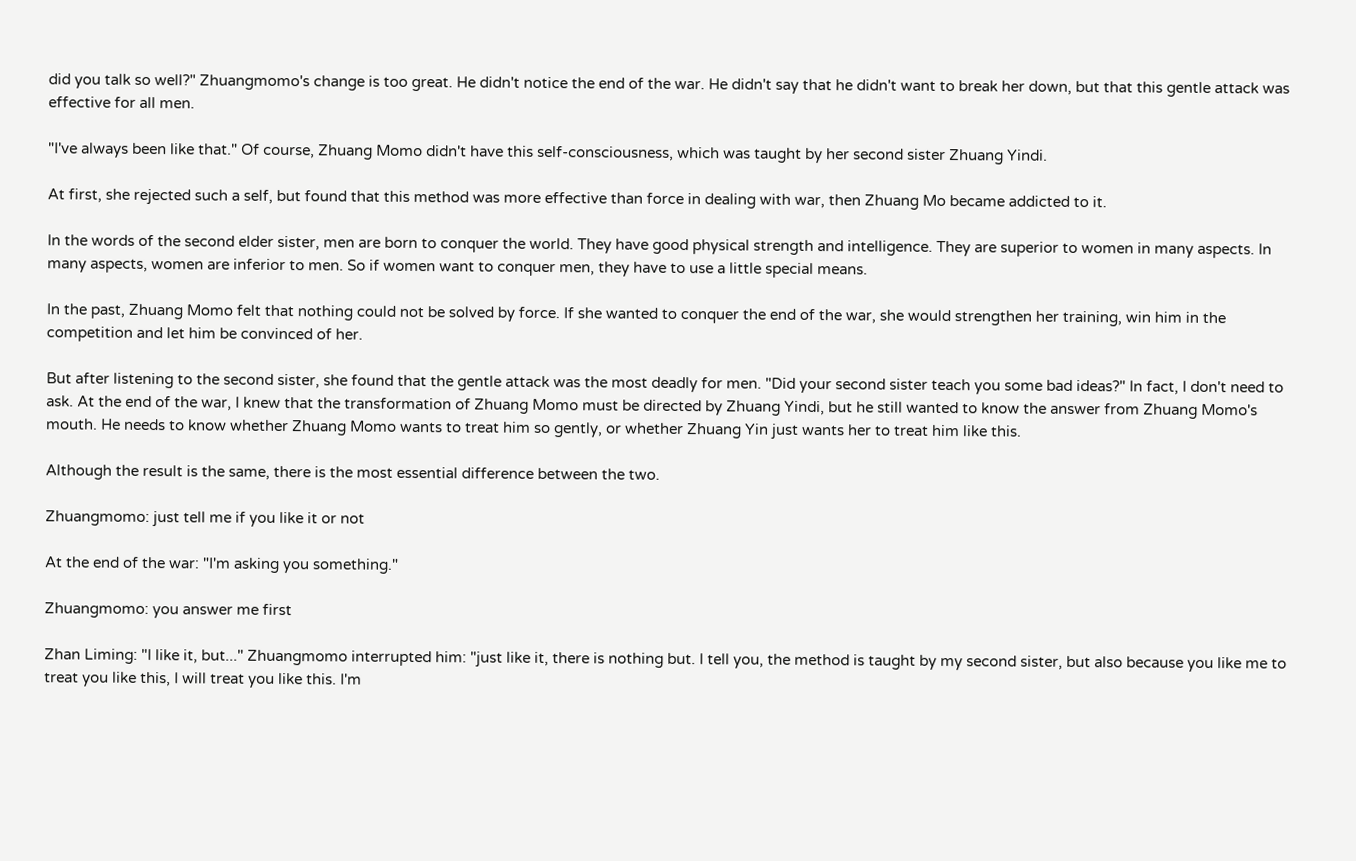did you talk so well?" Zhuangmomo's change is too great. He didn't notice the end of the war. He didn't say that he didn't want to break her down, but that this gentle attack was effective for all men.

"I've always been like that." Of course, Zhuang Momo didn't have this self-consciousness, which was taught by her second sister Zhuang Yindi.

At first, she rejected such a self, but found that this method was more effective than force in dealing with war, then Zhuang Mo became addicted to it.

In the words of the second elder sister, men are born to conquer the world. They have good physical strength and intelligence. They are superior to women in many aspects. In many aspects, women are inferior to men. So if women want to conquer men, they have to use a little special means.

In the past, Zhuang Momo felt that nothing could not be solved by force. If she wanted to conquer the end of the war, she would strengthen her training, win him in the competition and let him be convinced of her.

But after listening to the second sister, she found that the gentle attack was the most deadly for men. "Did your second sister teach you some bad ideas?" In fact, I don't need to ask. At the end of the war, I knew that the transformation of Zhuang Momo must be directed by Zhuang Yindi, but he still wanted to know the answer from Zhuang Momo's mouth. He needs to know whether Zhuang Momo wants to treat him so gently, or whether Zhuang Yin just wants her to treat him like this.

Although the result is the same, there is the most essential difference between the two.

Zhuangmomo: just tell me if you like it or not

At the end of the war: "I'm asking you something."

Zhuangmomo: you answer me first

Zhan Liming: "I like it, but..." Zhuangmomo interrupted him: "just like it, there is nothing but. I tell you, the method is taught by my second sister, but also because you like me to treat you like this, I will treat you like this. I'm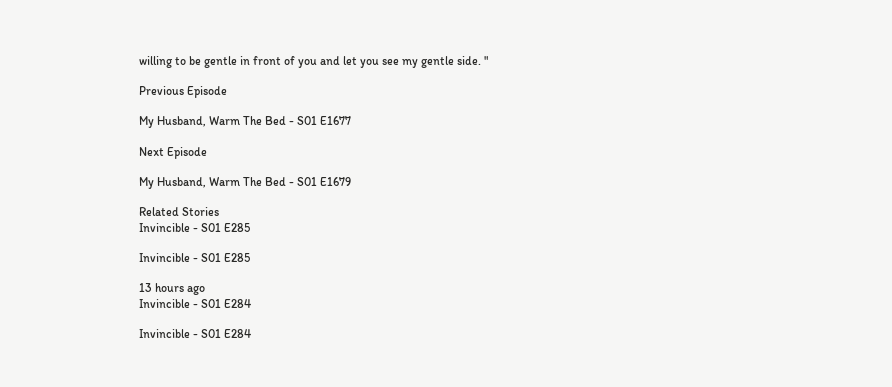willing to be gentle in front of you and let you see my gentle side. "

Previous Episode

My Husband, Warm The Bed - S01 E1677

Next Episode

My Husband, Warm The Bed - S01 E1679

Related Stories
Invincible - S01 E285

Invincible - S01 E285

13 hours ago
Invincible - S01 E284

Invincible - S01 E284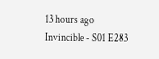13 hours ago
Invincible - S01 E283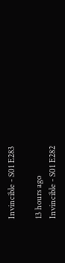Invincible - S01 E283

13 hours ago
Invincible - S01 E282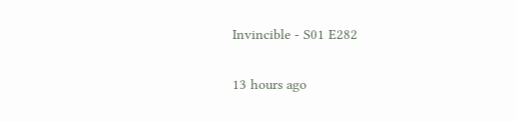Invincible - S01 E282

13 hours ago